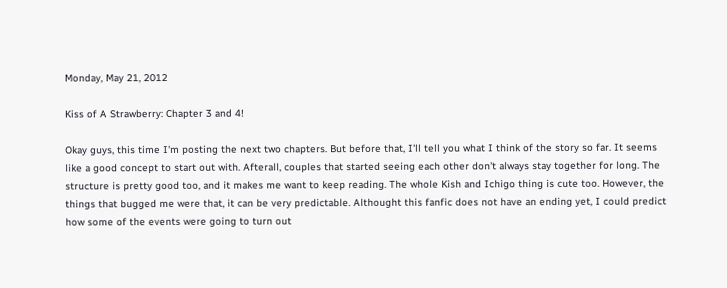Monday, May 21, 2012

Kiss of A Strawberry: Chapter 3 and 4!

Okay guys, this time I'm posting the next two chapters. But before that, I'll tell you what I think of the story so far. It seems like a good concept to start out with. Afterall, couples that started seeing each other don't always stay together for long. The structure is pretty good too, and it makes me want to keep reading. The whole Kish and Ichigo thing is cute too. However, the things that bugged me were that, it can be very predictable. Althought this fanfic does not have an ending yet, I could predict how some of the events were going to turn out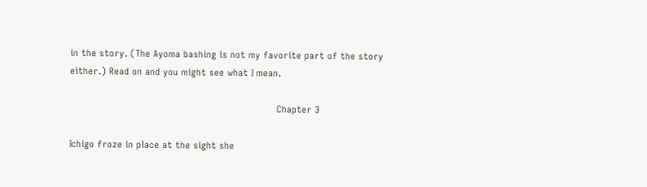in the story. (The Ayoma bashing is not my favorite part of the story either.) Read on and you might see what I mean.

                                                                     Chapter 3

Ichigo froze in place at the sight she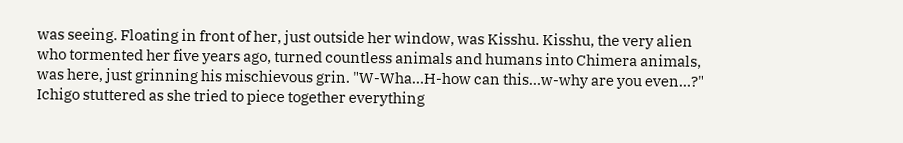was seeing. Floating in front of her, just outside her window, was Kisshu. Kisshu, the very alien who tormented her five years ago, turned countless animals and humans into Chimera animals, was here, just grinning his mischievous grin. "W-Wha…H-how can this…w-why are you even…?" Ichigo stuttered as she tried to piece together everything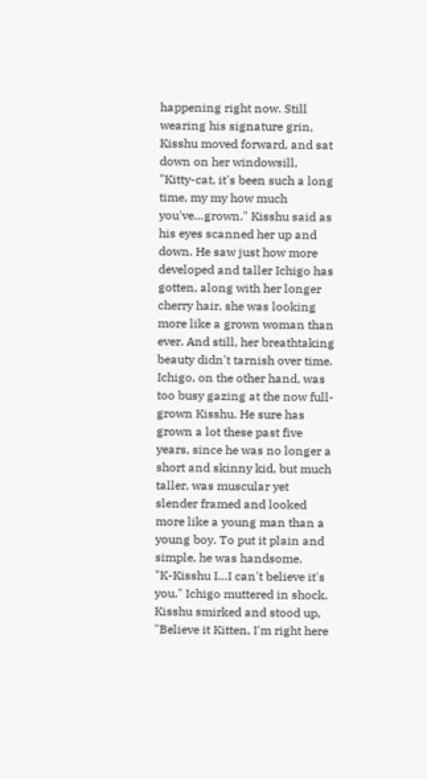happening right now. Still wearing his signature grin, Kisshu moved forward, and sat down on her windowsill,
"Kitty-cat, it's been such a long time, my my how much you've…grown." Kisshu said as his eyes scanned her up and down. He saw just how more developed and taller Ichigo has gotten, along with her longer cherry hair, she was looking more like a grown woman than ever. And still, her breathtaking beauty didn't tarnish over time. Ichigo, on the other hand, was too busy gazing at the now full-grown Kisshu. He sure has grown a lot these past five years, since he was no longer a short and skinny kid, but much taller, was muscular yet slender framed and looked more like a young man than a young boy. To put it plain and simple, he was handsome.
"K-Kisshu I…I can't believe it's you." Ichigo muttered in shock. Kisshu smirked and stood up, "Believe it Kitten, I'm right here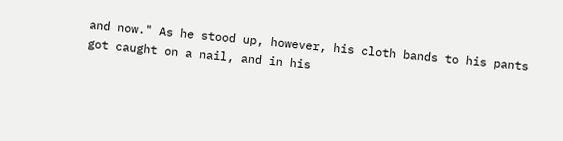and now." As he stood up, however, his cloth bands to his pants got caught on a nail, and in his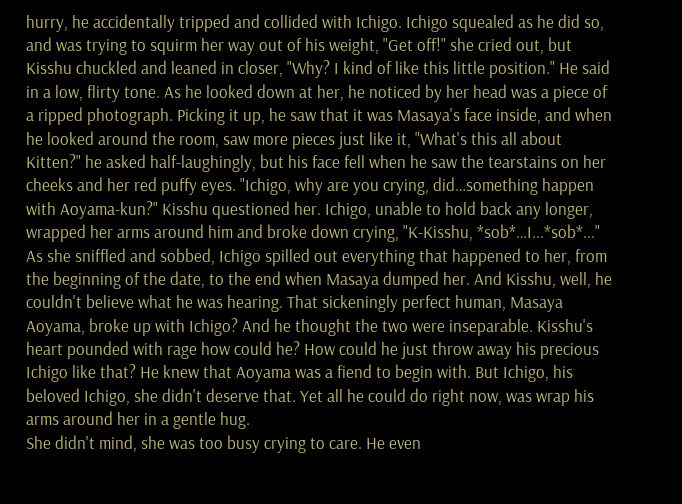hurry, he accidentally tripped and collided with Ichigo. Ichigo squealed as he did so, and was trying to squirm her way out of his weight, "Get off!" she cried out, but Kisshu chuckled and leaned in closer, "Why? I kind of like this little position." He said in a low, flirty tone. As he looked down at her, he noticed by her head was a piece of a ripped photograph. Picking it up, he saw that it was Masaya's face inside, and when he looked around the room, saw more pieces just like it, "What's this all about Kitten?" he asked half-laughingly, but his face fell when he saw the tearstains on her cheeks and her red puffy eyes. "Ichigo, why are you crying, did…something happen with Aoyama-kun?" Kisshu questioned her. Ichigo, unable to hold back any longer, wrapped her arms around him and broke down crying, "K-Kisshu, *sob*…I...*sob*..."
As she sniffled and sobbed, Ichigo spilled out everything that happened to her, from the beginning of the date, to the end when Masaya dumped her. And Kisshu, well, he couldn't believe what he was hearing. That sickeningly perfect human, Masaya Aoyama, broke up with Ichigo? And he thought the two were inseparable. Kisshu's heart pounded with rage how could he? How could he just throw away his precious Ichigo like that? He knew that Aoyama was a fiend to begin with. But Ichigo, his beloved Ichigo, she didn't deserve that. Yet all he could do right now, was wrap his arms around her in a gentle hug.
She didn't mind, she was too busy crying to care. He even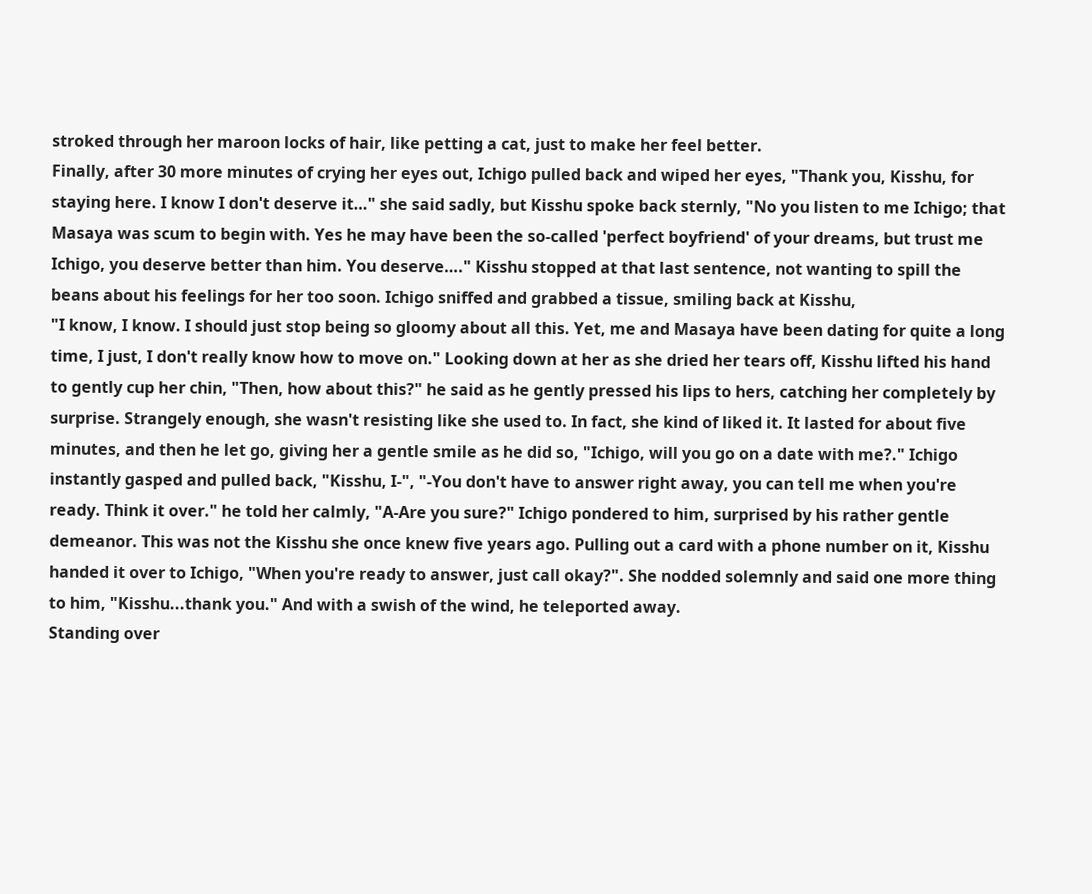stroked through her maroon locks of hair, like petting a cat, just to make her feel better.
Finally, after 30 more minutes of crying her eyes out, Ichigo pulled back and wiped her eyes, "Thank you, Kisshu, for staying here. I know I don't deserve it…" she said sadly, but Kisshu spoke back sternly, "No you listen to me Ichigo; that Masaya was scum to begin with. Yes he may have been the so-called 'perfect boyfriend' of your dreams, but trust me Ichigo, you deserve better than him. You deserve…." Kisshu stopped at that last sentence, not wanting to spill the beans about his feelings for her too soon. Ichigo sniffed and grabbed a tissue, smiling back at Kisshu,
"I know, I know. I should just stop being so gloomy about all this. Yet, me and Masaya have been dating for quite a long time, I just, I don't really know how to move on." Looking down at her as she dried her tears off, Kisshu lifted his hand to gently cup her chin, "Then, how about this?" he said as he gently pressed his lips to hers, catching her completely by surprise. Strangely enough, she wasn't resisting like she used to. In fact, she kind of liked it. It lasted for about five minutes, and then he let go, giving her a gentle smile as he did so, "Ichigo, will you go on a date with me?." Ichigo instantly gasped and pulled back, "Kisshu, I-", "-You don't have to answer right away, you can tell me when you're ready. Think it over." he told her calmly, "A-Are you sure?" Ichigo pondered to him, surprised by his rather gentle demeanor. This was not the Kisshu she once knew five years ago. Pulling out a card with a phone number on it, Kisshu handed it over to Ichigo, "When you're ready to answer, just call okay?". She nodded solemnly and said one more thing to him, "Kisshu...thank you." And with a swish of the wind, he teleported away.
Standing over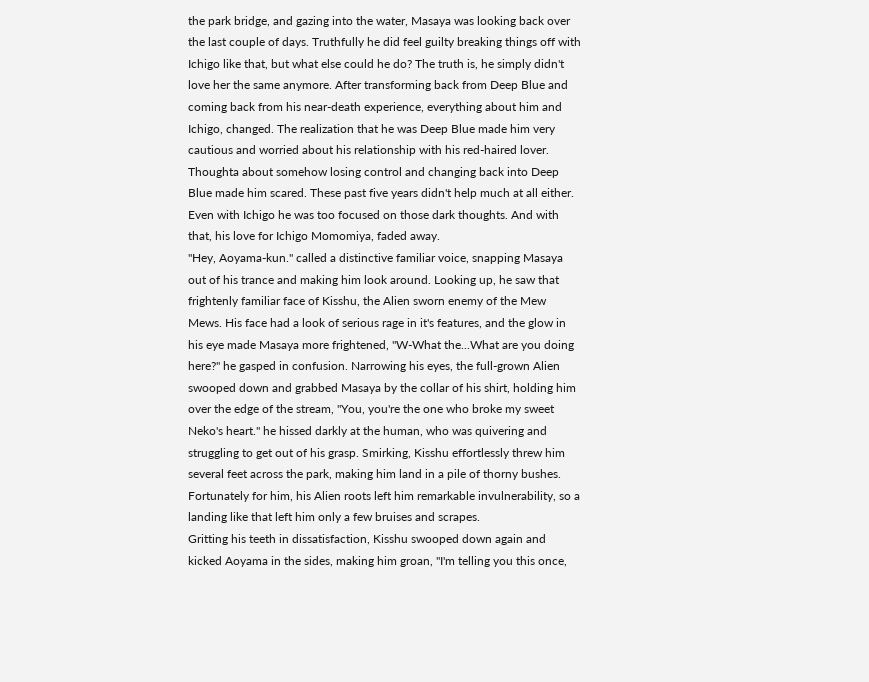the park bridge, and gazing into the water, Masaya was looking back over the last couple of days. Truthfully he did feel guilty breaking things off with Ichigo like that, but what else could he do? The truth is, he simply didn't love her the same anymore. After transforming back from Deep Blue and coming back from his near-death experience, everything about him and Ichigo, changed. The realization that he was Deep Blue made him very cautious and worried about his relationship with his red-haired lover. Thoughta about somehow losing control and changing back into Deep Blue made him scared. These past five years didn't help much at all either. Even with Ichigo he was too focused on those dark thoughts. And with that, his love for Ichigo Momomiya, faded away.
"Hey, Aoyama-kun." called a distinctive familiar voice, snapping Masaya out of his trance and making him look around. Looking up, he saw that frightenly familiar face of Kisshu, the Alien sworn enemy of the Mew Mews. His face had a look of serious rage in it's features, and the glow in his eye made Masaya more frightened, "W-What the...What are you doing here?" he gasped in confusion. Narrowing his eyes, the full-grown Alien swooped down and grabbed Masaya by the collar of his shirt, holding him over the edge of the stream, "You, you're the one who broke my sweet Neko's heart." he hissed darkly at the human, who was quivering and struggling to get out of his grasp. Smirking, Kisshu effortlessly threw him several feet across the park, making him land in a pile of thorny bushes. Fortunately for him, his Alien roots left him remarkable invulnerability, so a landing like that left him only a few bruises and scrapes.
Gritting his teeth in dissatisfaction, Kisshu swooped down again and kicked Aoyama in the sides, making him groan, "I'm telling you this once,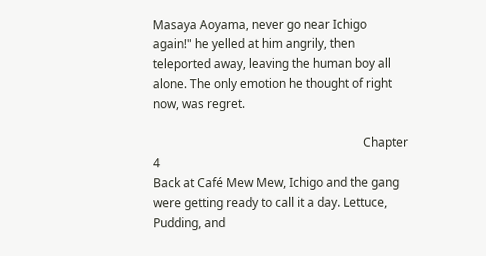Masaya Aoyama, never go near Ichigo again!" he yelled at him angrily, then teleported away, leaving the human boy all alone. The only emotion he thought of right now, was regret.

                                                                      Chapter 4
Back at Café Mew Mew, Ichigo and the gang were getting ready to call it a day. Lettuce, Pudding, and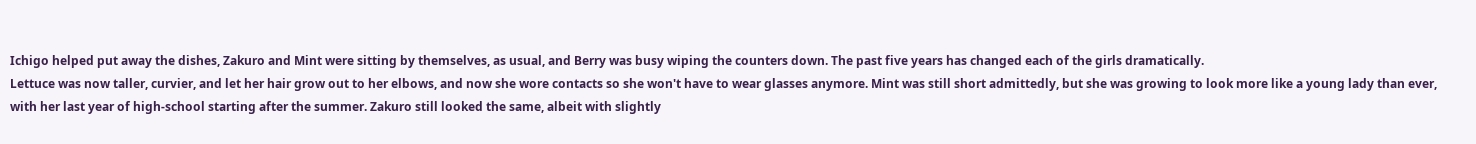Ichigo helped put away the dishes, Zakuro and Mint were sitting by themselves, as usual, and Berry was busy wiping the counters down. The past five years has changed each of the girls dramatically.
Lettuce was now taller, curvier, and let her hair grow out to her elbows, and now she wore contacts so she won't have to wear glasses anymore. Mint was still short admittedly, but she was growing to look more like a young lady than ever, with her last year of high-school starting after the summer. Zakuro still looked the same, albeit with slightly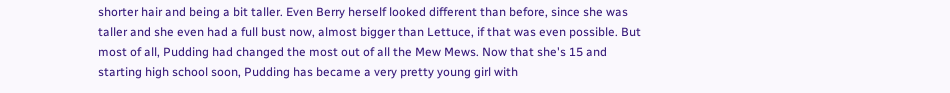shorter hair and being a bit taller. Even Berry herself looked different than before, since she was taller and she even had a full bust now, almost bigger than Lettuce, if that was even possible. But most of all, Pudding had changed the most out of all the Mew Mews. Now that she's 15 and starting high school soon, Pudding has became a very pretty young girl with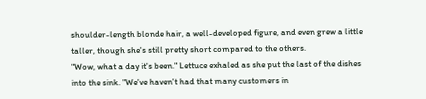shoulder-length blonde hair, a well-developed figure, and even grew a little taller, though she's still pretty short compared to the others.
"Wow, what a day it's been." Lettuce exhaled as she put the last of the dishes into the sink. "We've haven't had that many customers in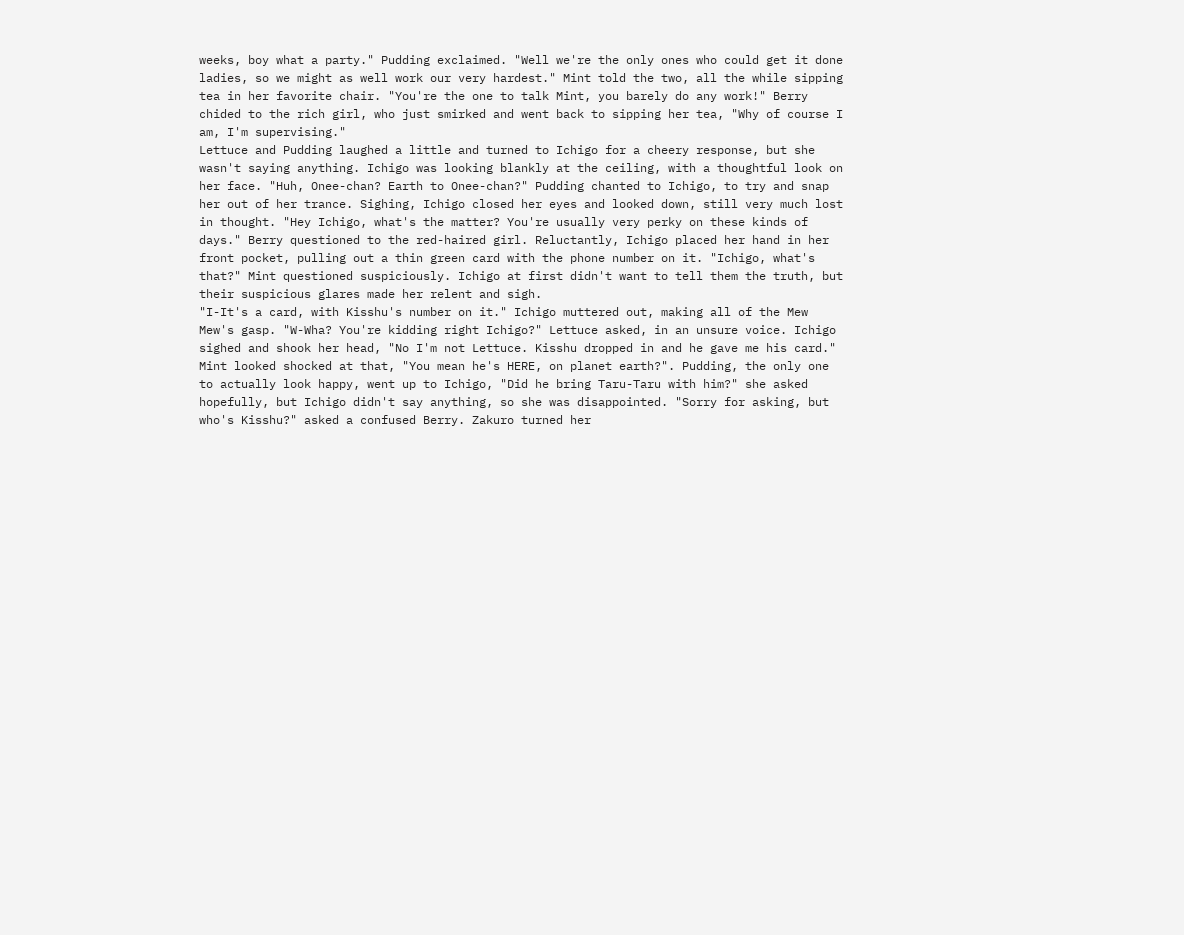weeks, boy what a party." Pudding exclaimed. "Well we're the only ones who could get it done ladies, so we might as well work our very hardest." Mint told the two, all the while sipping tea in her favorite chair. "You're the one to talk Mint, you barely do any work!" Berry chided to the rich girl, who just smirked and went back to sipping her tea, "Why of course I am, I'm supervising."
Lettuce and Pudding laughed a little and turned to Ichigo for a cheery response, but she wasn't saying anything. Ichigo was looking blankly at the ceiling, with a thoughtful look on her face. "Huh, Onee-chan? Earth to Onee-chan?" Pudding chanted to Ichigo, to try and snap her out of her trance. Sighing, Ichigo closed her eyes and looked down, still very much lost in thought. "Hey Ichigo, what's the matter? You're usually very perky on these kinds of days." Berry questioned to the red-haired girl. Reluctantly, Ichigo placed her hand in her front pocket, pulling out a thin green card with the phone number on it. "Ichigo, what's that?" Mint questioned suspiciously. Ichigo at first didn't want to tell them the truth, but their suspicious glares made her relent and sigh.
"I-It's a card, with Kisshu's number on it." Ichigo muttered out, making all of the Mew Mew's gasp. "W-Wha? You're kidding right Ichigo?" Lettuce asked, in an unsure voice. Ichigo sighed and shook her head, "No I'm not Lettuce. Kisshu dropped in and he gave me his card." Mint looked shocked at that, "You mean he's HERE, on planet earth?". Pudding, the only one to actually look happy, went up to Ichigo, "Did he bring Taru-Taru with him?" she asked hopefully, but Ichigo didn't say anything, so she was disappointed. "Sorry for asking, but who's Kisshu?" asked a confused Berry. Zakuro turned her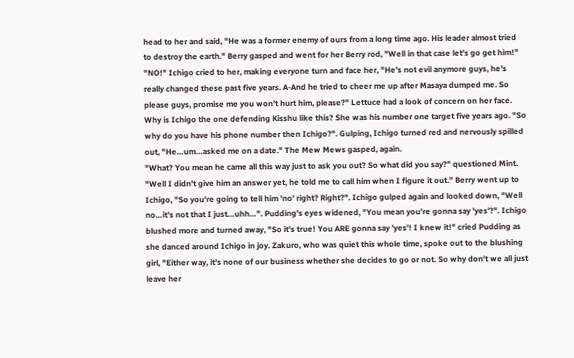head to her and said, "He was a former enemy of ours from a long time ago. His leader almost tried to destroy the earth." Berry gasped and went for her Berry rod, "Well in that case let's go get him!"
"NO!" Ichigo cried to her, making everyone turn and face her, "He's not evil anymore guys, he's really changed these past five years. A-And he tried to cheer me up after Masaya dumped me. So please guys, promise me you won't hurt him, please?" Lettuce had a look of concern on her face. Why is Ichigo the one defending Kisshu like this? She was his number one target five years ago. "So why do you have his phone number then Ichigo?". Gulping, Ichigo turned red and nervously spilled out, "He…um…asked me on a date." The Mew Mews gasped, again.
"What? You mean he came all this way just to ask you out? So what did you say?" questioned Mint. "Well I didn't give him an answer yet, he told me to call him when I figure it out." Berry went up to Ichigo, "So you're going to tell him 'no' right? Right?". Ichigo gulped again and looked down, "Well no…it's not that I just…uhh…". Pudding's eyes widened, "You mean you're gonna say 'yes'?". Ichigo blushed more and turned away, "So it's true! You ARE gonna say 'yes'! I knew it!" cried Pudding as she danced around Ichigo in joy. Zakuro, who was quiet this whole time, spoke out to the blushing girl, "Either way, it's none of our business whether she decides to go or not. So why don't we all just leave her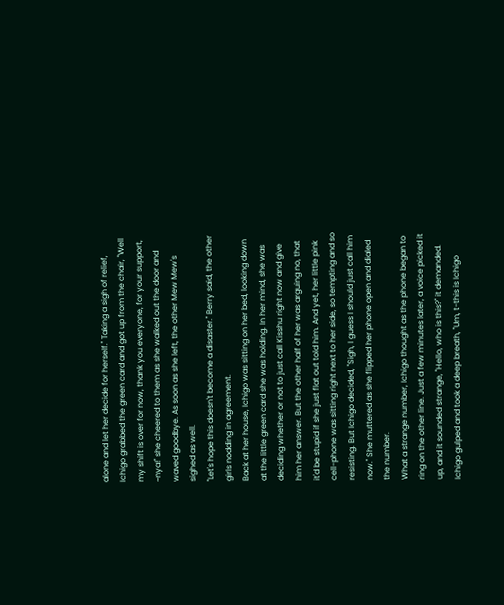alone and let her decide for herself." Taking a sigh of relief, Ichigo grabbed the green card and got up from the chair, "Well my shift is over for now, thank you everyone, for your support, ~nya!" she cheered to them as she walked out the door and waved goodbye. As soon as she left, the other Mew Mew's sighed as well.
"Let's hope this doesn't become a disaster." Berry said, the other girls nodding in agreement.
Back at her house, Ichigo was sitting on her bed, looking down at the little green card she was holding. In her mind, she was deciding whether or not to just call Kisshu right now and give him her answer. But the other half of her was arguing no, that it'd be stupid if she just flat out told him. And yet, her little pink cell-phone was sitting right next to her side, so tempting and so resisting. But Ichigo decided, "Sigh, I guess I should just call him now." She muttered as she flipped her phone open and dialed the number.
What a strange number, Ichigo thought as the phone began to ring on the other line. Just a few minutes later, a voice picked it up, and it sounded strange, "Hello, who is this?" it demanded. Ichigo gulped and took a deep breath, "Um, t-this is Ichigo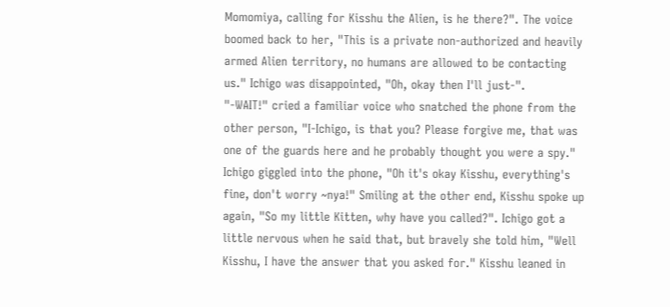Momomiya, calling for Kisshu the Alien, is he there?". The voice boomed back to her, "This is a private non-authorized and heavily armed Alien territory, no humans are allowed to be contacting us." Ichigo was disappointed, "Oh, okay then I'll just-".
"-WAIT!" cried a familiar voice who snatched the phone from the other person, "I-Ichigo, is that you? Please forgive me, that was one of the guards here and he probably thought you were a spy." Ichigo giggled into the phone, "Oh it's okay Kisshu, everything's fine, don't worry ~nya!" Smiling at the other end, Kisshu spoke up again, "So my little Kitten, why have you called?". Ichigo got a little nervous when he said that, but bravely she told him, "Well Kisshu, I have the answer that you asked for." Kisshu leaned in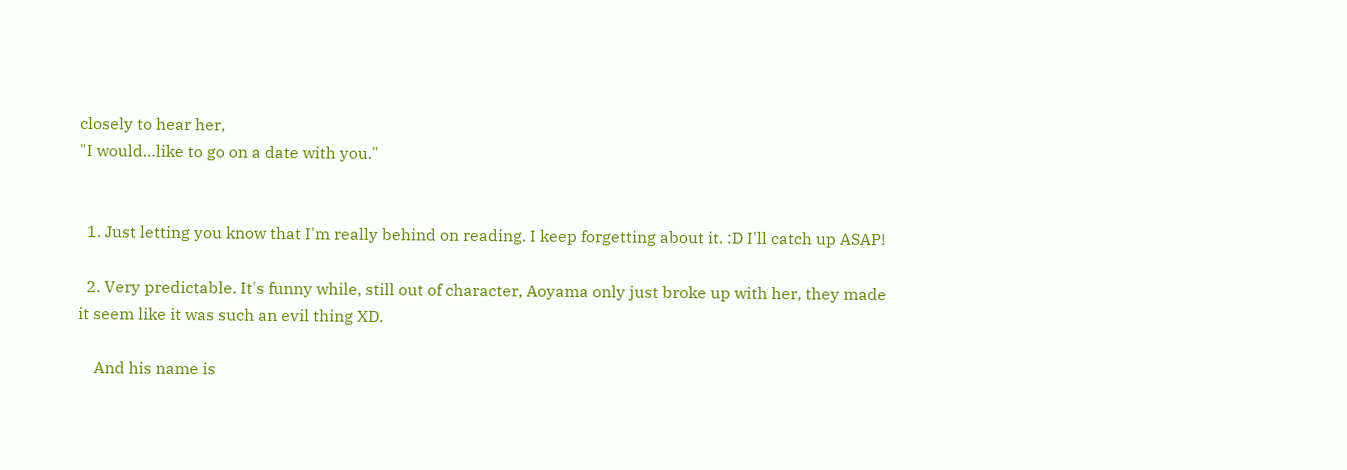closely to hear her,
"I would…like to go on a date with you."


  1. Just letting you know that I'm really behind on reading. I keep forgetting about it. :D I'll catch up ASAP!

  2. Very predictable. It's funny while, still out of character, Aoyama only just broke up with her, they made it seem like it was such an evil thing XD.

    And his name is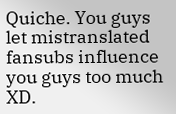Quiche. You guys let mistranslated fansubs influence you guys too much XD.